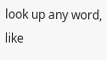look up any word, like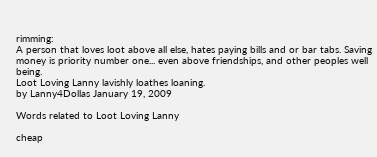rimming:
A person that loves loot above all else, hates paying bills and or bar tabs. Saving money is priority number one... even above friendships, and other peoples well being.
Loot Loving Lanny lavishly loathes loaning.
by Lanny4Dollas January 19, 2009

Words related to Loot Loving Lanny

cheap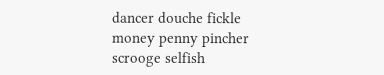dancer douche fickle money penny pincher scrooge selfish